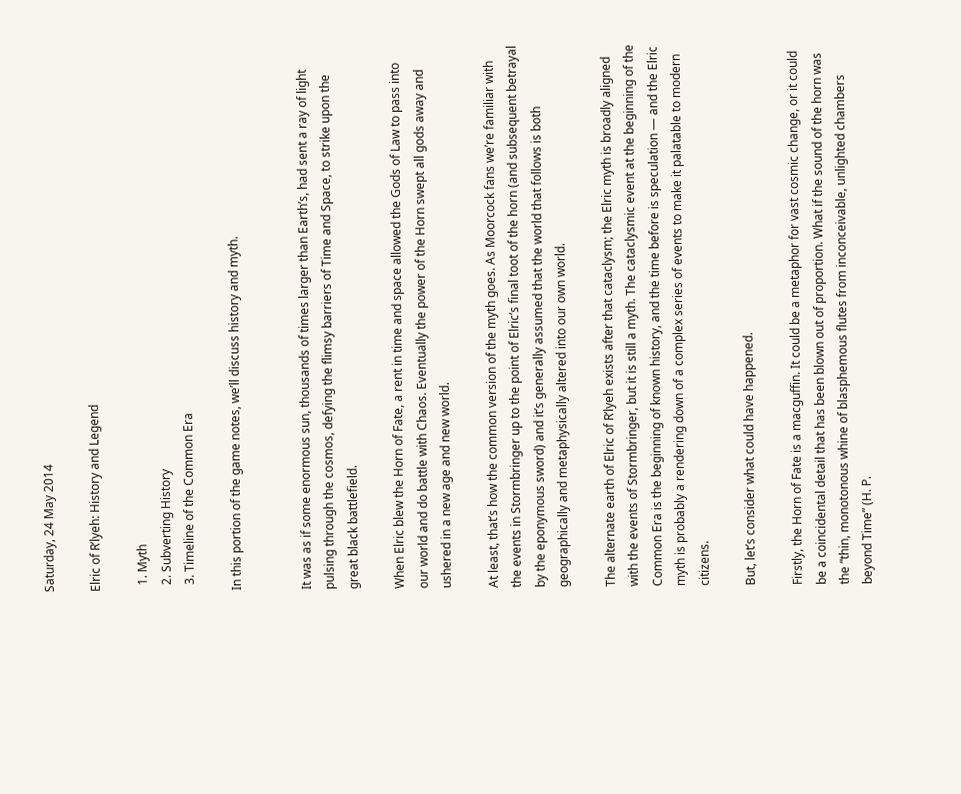Saturday, 24 May 2014

Elric of R’lyeh: History and Legend

  1. Myth
  2. Subverting History
  3. Timeline of the Common Era

In this portion of the game notes, we’ll discuss history and myth.


It was as if some enormous sun, thousands of times larger than Earth’s, had sent a ray of light pulsing through the cosmos, defying the flimsy barriers of Time and Space, to strike upon the great black battlefield.

When Elric blew the Horn of Fate, a rent in time and space allowed the Gods of Law to pass into our world and do battle with Chaos. Eventually the power of the Horn swept all gods away and ushered in a new age and new world.

At least, that’s how the common version of the myth goes. As Moorcock fans we’re familiar with the events in Stormbringer up to the point of Elric’s final toot of the horn (and subsequent betrayal by the eponymous sword) and it’s generally assumed that the world that follows is both geographically and metaphysically altered into our own world.

The alternate earth of Elric of R’lyeh exists after that cataclysm; the Elric myth is broadly aligned with the events of Stormbringer, but it is still a myth. The cataclysmic event at the beginning of the Common Era is the beginning of known history, and the time before is speculation — and the Elric myth is probably a rendering down of a complex series of events to make it palatable to modern citizens.

But, let’s consider what could have happened.

Firstly, the Horn of Fate is a macguffin. It could be a metaphor for vast cosmic change, or it could be a coincidental detail that has been blown out of proportion. What if the sound of the horn was the “thin, monotonous whine of blasphemous flutes from inconceivable, unlighted chambers beyond Time” (H. P.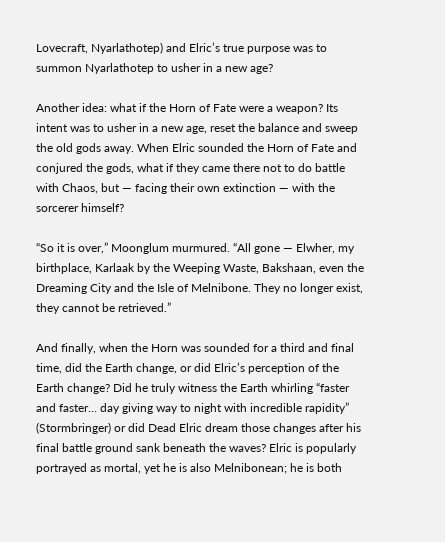Lovecraft, Nyarlathotep) and Elric’s true purpose was to summon Nyarlathotep to usher in a new age?

Another idea: what if the Horn of Fate were a weapon? Its intent was to usher in a new age, reset the balance and sweep the old gods away. When Elric sounded the Horn of Fate and conjured the gods, what if they came there not to do battle with Chaos, but — facing their own extinction — with the sorcerer himself?

“So it is over,” Moonglum murmured. “All gone — Elwher, my birthplace, Karlaak by the Weeping Waste, Bakshaan, even the Dreaming City and the Isle of Melnibone. They no longer exist, they cannot be retrieved.”

And finally, when the Horn was sounded for a third and final time, did the Earth change, or did Elric’s perception of the Earth change? Did he truly witness the Earth whirling “faster and faster… day giving way to night with incredible rapidity” (Stormbringer) or did Dead Elric dream those changes after his final battle ground sank beneath the waves? Elric is popularly portrayed as mortal, yet he is also Melnibonean; he is both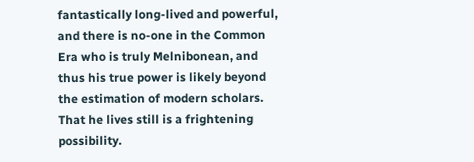fantastically long-lived and powerful, and there is no-one in the Common Era who is truly Melnibonean, and thus his true power is likely beyond the estimation of modern scholars. That he lives still is a frightening possibility.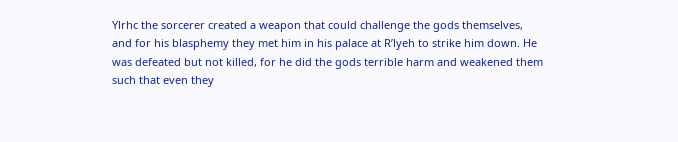Ylrhc the sorcerer created a weapon that could challenge the gods themselves, and for his blasphemy they met him in his palace at R’lyeh to strike him down. He was defeated but not killed, for he did the gods terrible harm and weakened them such that even they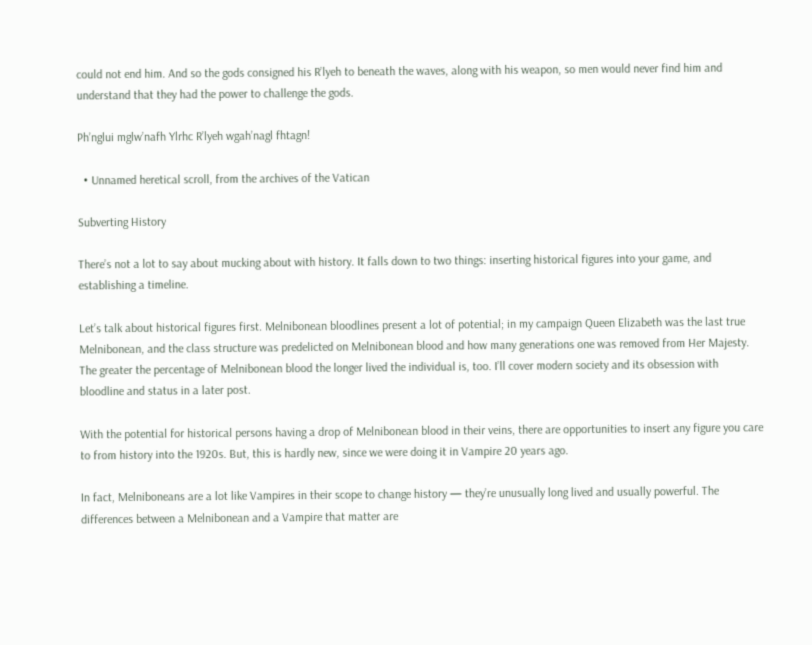could not end him. And so the gods consigned his R’lyeh to beneath the waves, along with his weapon, so men would never find him and understand that they had the power to challenge the gods.

Ph’nglui mglw’nafh Ylrhc R’lyeh wgah’nagl fhtagn!

  • Unnamed heretical scroll, from the archives of the Vatican

Subverting History

There’s not a lot to say about mucking about with history. It falls down to two things: inserting historical figures into your game, and establishing a timeline.

Let’s talk about historical figures first. Melnibonean bloodlines present a lot of potential; in my campaign Queen Elizabeth was the last true Melnibonean, and the class structure was predelicted on Melnibonean blood and how many generations one was removed from Her Majesty. The greater the percentage of Melnibonean blood the longer lived the individual is, too. I’ll cover modern society and its obsession with bloodline and status in a later post.

With the potential for historical persons having a drop of Melnibonean blood in their veins, there are opportunities to insert any figure you care to from history into the 1920s. But, this is hardly new, since we were doing it in Vampire 20 years ago.

In fact, Melniboneans are a lot like Vampires in their scope to change history — they’re unusually long lived and usually powerful. The differences between a Melnibonean and a Vampire that matter are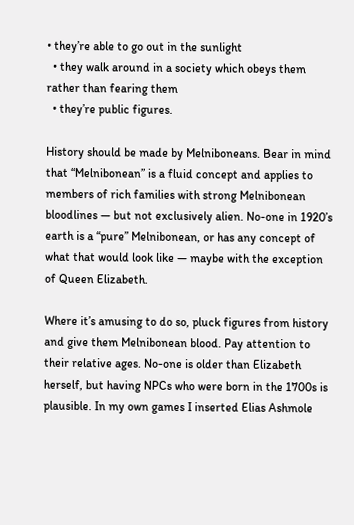• they’re able to go out in the sunlight
  • they walk around in a society which obeys them rather than fearing them
  • they’re public figures.

History should be made by Melniboneans. Bear in mind that “Melnibonean” is a fluid concept and applies to members of rich families with strong Melnibonean bloodlines — but not exclusively alien. No-one in 1920’s earth is a “pure” Melnibonean, or has any concept of what that would look like — maybe with the exception of Queen Elizabeth.

Where it’s amusing to do so, pluck figures from history and give them Melnibonean blood. Pay attention to their relative ages. No-one is older than Elizabeth herself, but having NPCs who were born in the 1700s is plausible. In my own games I inserted Elias Ashmole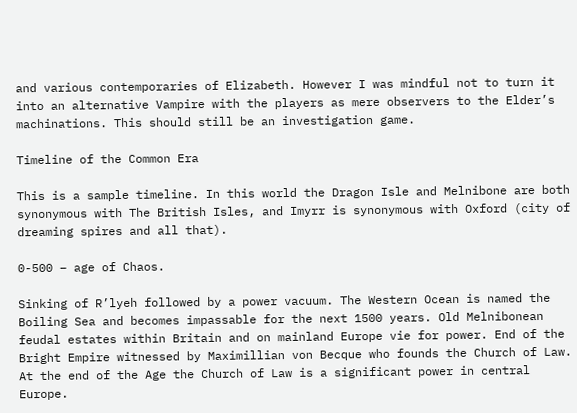and various contemporaries of Elizabeth. However I was mindful not to turn it into an alternative Vampire with the players as mere observers to the Elder’s machinations. This should still be an investigation game.

Timeline of the Common Era

This is a sample timeline. In this world the Dragon Isle and Melnibone are both synonymous with The British Isles, and Imyrr is synonymous with Oxford (city of dreaming spires and all that).

0-500 – age of Chaos.

Sinking of R’lyeh followed by a power vacuum. The Western Ocean is named the Boiling Sea and becomes impassable for the next 1500 years. Old Melnibonean feudal estates within Britain and on mainland Europe vie for power. End of the Bright Empire witnessed by Maximillian von Becque who founds the Church of Law. At the end of the Age the Church of Law is a significant power in central Europe.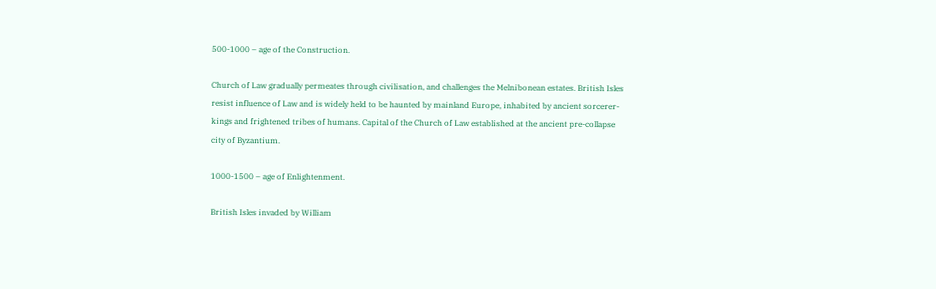500-1000 – age of the Construction.

Church of Law gradually permeates through civilisation, and challenges the Melnibonean estates. British Isles resist influence of Law and is widely held to be haunted by mainland Europe, inhabited by ancient sorcerer-kings and frightened tribes of humans. Capital of the Church of Law established at the ancient pre-collapse city of Byzantium.

1000-1500 – age of Enlightenment.

British Isles invaded by William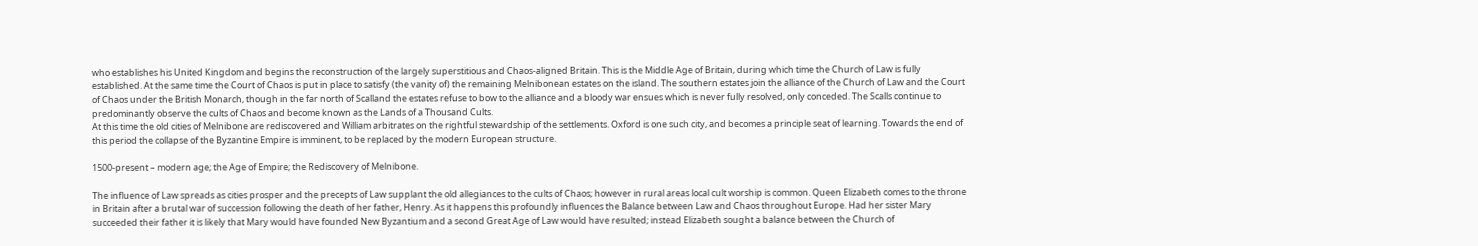who establishes his United Kingdom and begins the reconstruction of the largely superstitious and Chaos-aligned Britain. This is the Middle Age of Britain, during which time the Church of Law is fully established. At the same time the Court of Chaos is put in place to satisfy (the vanity of) the remaining Melnibonean estates on the island. The southern estates join the alliance of the Church of Law and the Court of Chaos under the British Monarch, though in the far north of Scalland the estates refuse to bow to the alliance and a bloody war ensues which is never fully resolved, only conceded. The Scalls continue to predominantly observe the cults of Chaos and become known as the Lands of a Thousand Cults.
At this time the old cities of Melnibone are rediscovered and William arbitrates on the rightful stewardship of the settlements. Oxford is one such city, and becomes a principle seat of learning. Towards the end of this period the collapse of the Byzantine Empire is imminent, to be replaced by the modern European structure.

1500-present – modern age; the Age of Empire; the Rediscovery of Melnibone.

The influence of Law spreads as cities prosper and the precepts of Law supplant the old allegiances to the cults of Chaos; however in rural areas local cult worship is common. Queen Elizabeth comes to the throne in Britain after a brutal war of succession following the death of her father, Henry. As it happens this profoundly influences the Balance between Law and Chaos throughout Europe. Had her sister Mary succeeded their father it is likely that Mary would have founded New Byzantium and a second Great Age of Law would have resulted; instead Elizabeth sought a balance between the Church of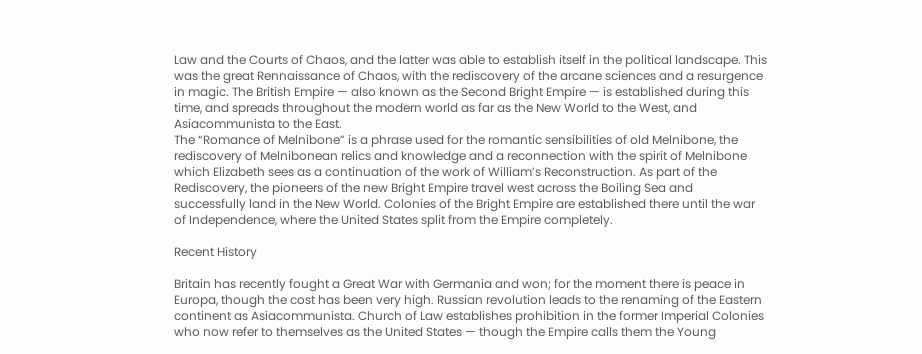Law and the Courts of Chaos, and the latter was able to establish itself in the political landscape. This was the great Rennaissance of Chaos, with the rediscovery of the arcane sciences and a resurgence in magic. The British Empire — also known as the Second Bright Empire — is established during this time, and spreads throughout the modern world as far as the New World to the West, and Asiacommunista to the East.
The “Romance of Melnibone” is a phrase used for the romantic sensibilities of old Melnibone, the rediscovery of Melnibonean relics and knowledge and a reconnection with the spirit of Melnibone which Elizabeth sees as a continuation of the work of William’s Reconstruction. As part of the Rediscovery, the pioneers of the new Bright Empire travel west across the Boiling Sea and successfully land in the New World. Colonies of the Bright Empire are established there until the war of Independence, where the United States split from the Empire completely.

Recent History

Britain has recently fought a Great War with Germania and won; for the moment there is peace in Europa, though the cost has been very high. Russian revolution leads to the renaming of the Eastern continent as Asiacommunista. Church of Law establishes prohibition in the former Imperial Colonies who now refer to themselves as the United States — though the Empire calls them the Young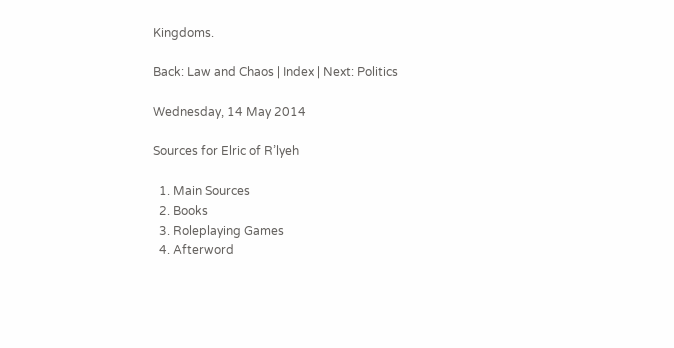Kingdoms.

Back: Law and Chaos | Index | Next: Politics

Wednesday, 14 May 2014

Sources for Elric of R’lyeh

  1. Main Sources
  2. Books
  3. Roleplaying Games
  4. Afterword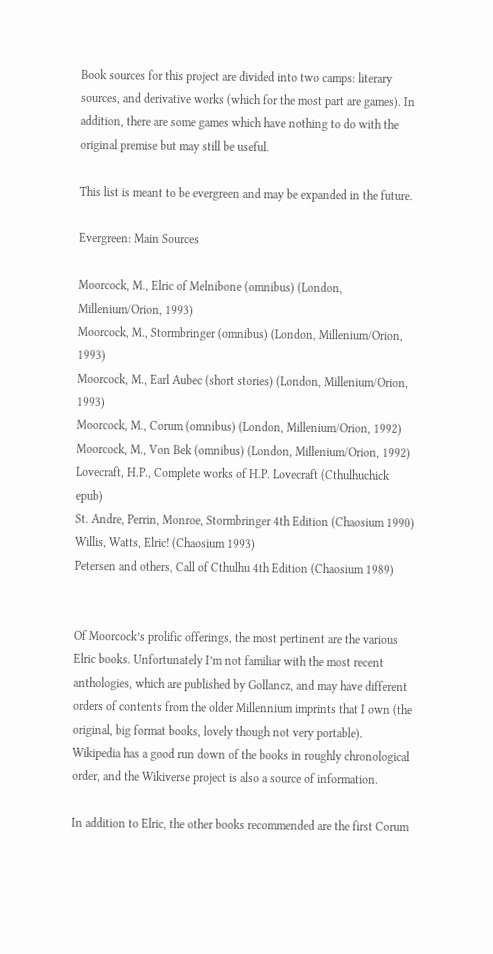Book sources for this project are divided into two camps: literary sources, and derivative works (which for the most part are games). In addition, there are some games which have nothing to do with the original premise but may still be useful.

This list is meant to be evergreen and may be expanded in the future.

Evergreen: Main Sources

Moorcock, M., Elric of Melnibone (omnibus) (London, Millenium/Orion, 1993)
Moorcock, M., Stormbringer (omnibus) (London, Millenium/Orion, 1993)
Moorcock, M., Earl Aubec (short stories) (London, Millenium/Orion, 1993)
Moorcock, M., Corum (omnibus) (London, Millenium/Orion, 1992)
Moorcock, M., Von Bek (omnibus) (London, Millenium/Orion, 1992)
Lovecraft, H.P., Complete works of H.P. Lovecraft (Cthulhuchick epub)
St. Andre, Perrin, Monroe, Stormbringer 4th Edition (Chaosium 1990)
Willis, Watts, Elric! (Chaosium 1993)
Petersen and others, Call of Cthulhu 4th Edition (Chaosium 1989)


Of Moorcock’s prolific offerings, the most pertinent are the various Elric books. Unfortunately I’m not familiar with the most recent anthologies, which are published by Gollancz, and may have different orders of contents from the older Millennium imprints that I own (the original, big format books, lovely though not very portable). Wikipedia has a good run down of the books in roughly chronological order, and the Wikiverse project is also a source of information.

In addition to Elric, the other books recommended are the first Corum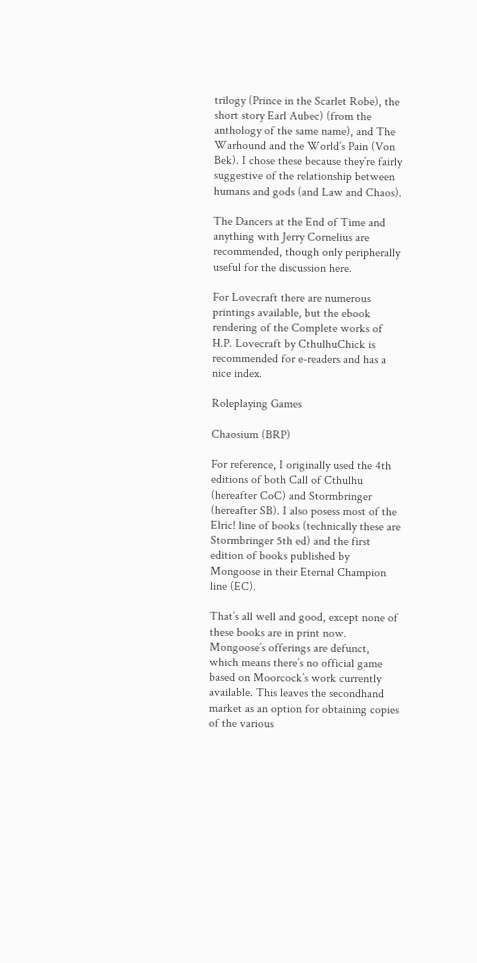trilogy (Prince in the Scarlet Robe), the short story Earl Aubec) (from the anthology of the same name), and The Warhound and the World’s Pain (Von Bek). I chose these because they’re fairly suggestive of the relationship between humans and gods (and Law and Chaos).

The Dancers at the End of Time and anything with Jerry Cornelius are recommended, though only peripherally useful for the discussion here.

For Lovecraft there are numerous printings available, but the ebook rendering of the Complete works of H.P. Lovecraft by CthulhuChick is recommended for e-readers and has a nice index.

Roleplaying Games

Chaosium (BRP)

For reference, I originally used the 4th editions of both Call of Cthulhu (hereafter CoC) and Stormbringer (hereafter SB). I also posess most of the Elric! line of books (technically these are Stormbringer 5th ed) and the first edition of books published by Mongoose in their Eternal Champion line (EC).

That’s all well and good, except none of these books are in print now. Mongoose’s offerings are defunct, which means there’s no official game based on Moorcock’s work currently available. This leaves the secondhand market as an option for obtaining copies of the various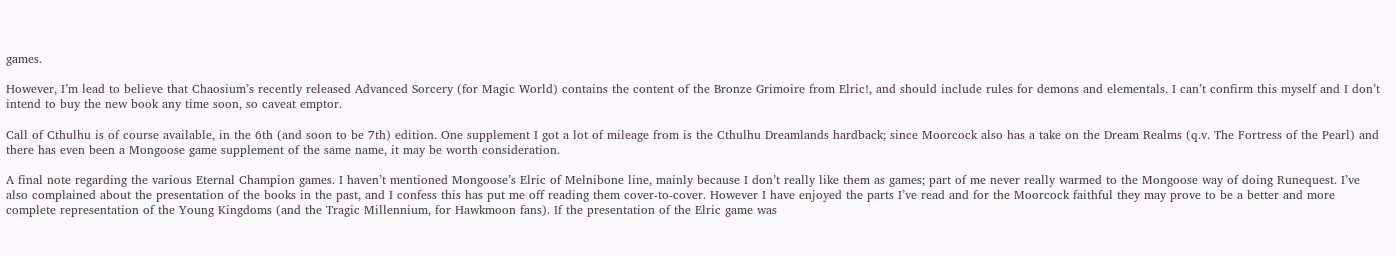games.

However, I’m lead to believe that Chaosium’s recently released Advanced Sorcery (for Magic World) contains the content of the Bronze Grimoire from Elric!, and should include rules for demons and elementals. I can’t confirm this myself and I don’t intend to buy the new book any time soon, so caveat emptor.

Call of Cthulhu is of course available, in the 6th (and soon to be 7th) edition. One supplement I got a lot of mileage from is the Cthulhu Dreamlands hardback; since Moorcock also has a take on the Dream Realms (q.v. The Fortress of the Pearl) and there has even been a Mongoose game supplement of the same name, it may be worth consideration.

A final note regarding the various Eternal Champion games. I haven’t mentioned Mongoose’s Elric of Melnibone line, mainly because I don’t really like them as games; part of me never really warmed to the Mongoose way of doing Runequest. I’ve also complained about the presentation of the books in the past, and I confess this has put me off reading them cover-to-cover. However I have enjoyed the parts I’ve read and for the Moorcock faithful they may prove to be a better and more complete representation of the Young Kingdoms (and the Tragic Millennium, for Hawkmoon fans). If the presentation of the Elric game was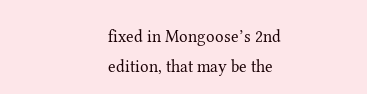fixed in Mongoose’s 2nd edition, that may be the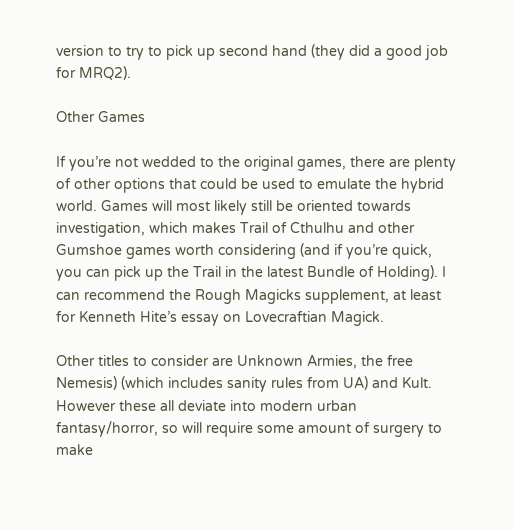version to try to pick up second hand (they did a good job for MRQ2).

Other Games

If you’re not wedded to the original games, there are plenty of other options that could be used to emulate the hybrid world. Games will most likely still be oriented towards investigation, which makes Trail of Cthulhu and other Gumshoe games worth considering (and if you’re quick, you can pick up the Trail in the latest Bundle of Holding). I can recommend the Rough Magicks supplement, at least for Kenneth Hite’s essay on Lovecraftian Magick.

Other titles to consider are Unknown Armies, the free Nemesis) (which includes sanity rules from UA) and Kult. However these all deviate into modern urban fantasy/horror, so will require some amount of surgery to make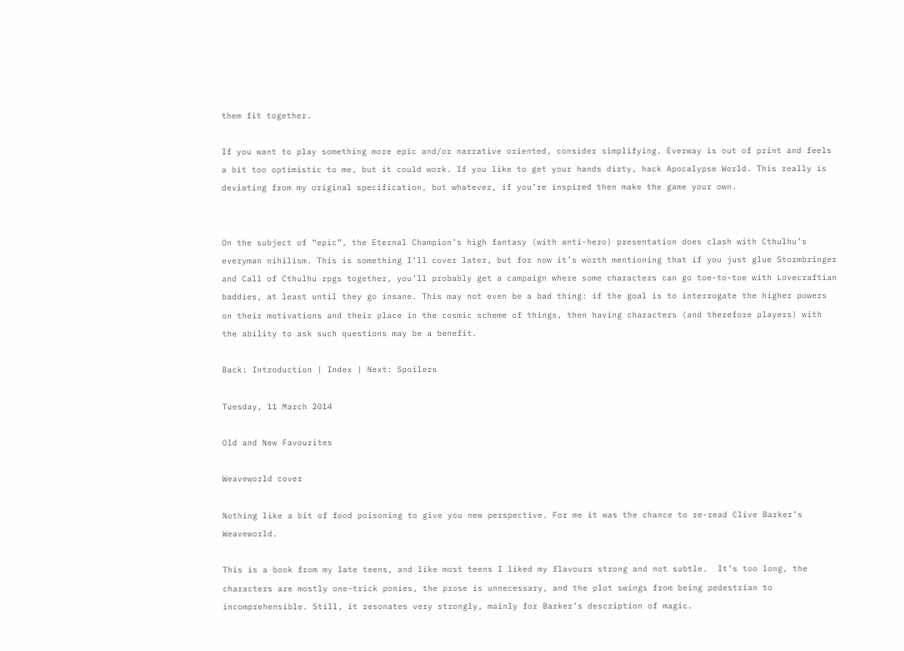them fit together.

If you want to play something more epic and/or narrative oriented, consider simplifying. Everway is out of print and feels a bit too optimistic to me, but it could work. If you like to get your hands dirty, hack Apocalypse World. This really is deviating from my original specification, but whatever, if you’re inspired then make the game your own.


On the subject of “epic”, the Eternal Champion’s high fantasy (with anti-hero) presentation does clash with Cthulhu’s everyman nihilism. This is something I’ll cover later, but for now it’s worth mentioning that if you just glue Stormbringer and Call of Cthulhu rpgs together, you’ll probably get a campaign where some characters can go toe-to-toe with Lovecraftian baddies, at least until they go insane. This may not even be a bad thing: if the goal is to interrogate the higher powers on their motivations and their place in the cosmic scheme of things, then having characters (and therefore players) with the ability to ask such questions may be a benefit.

Back: Introduction | Index | Next: Spoilers

Tuesday, 11 March 2014

Old and New Favourites

Weaveworld cover

Nothing like a bit of food poisoning to give you new perspective. For me it was the chance to re-read Clive Barker’s Weaveworld.

This is a book from my late teens, and like most teens I liked my flavours strong and not subtle.  It’s too long, the characters are mostly one-trick ponies, the prose is unnecessary, and the plot swings from being pedestrian to incomprehensible. Still, it resonates very strongly, mainly for Barker’s description of magic.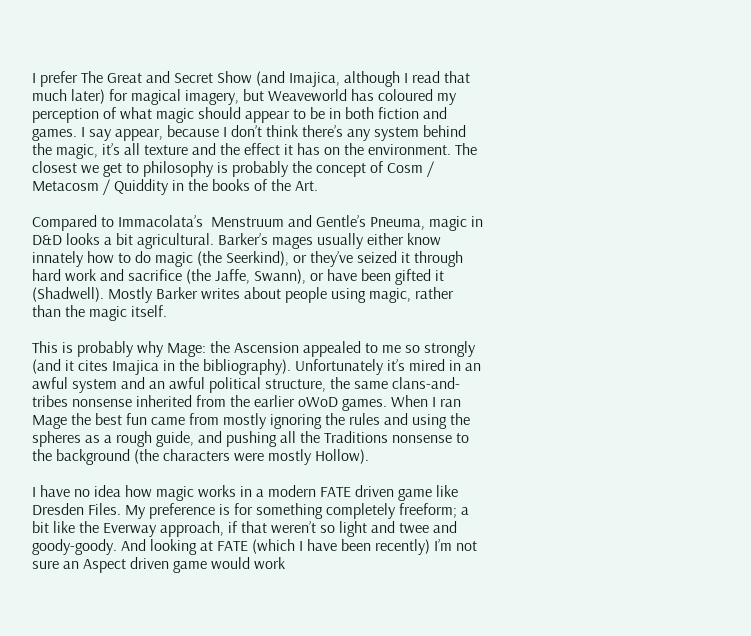I prefer The Great and Secret Show (and Imajica, although I read that much later) for magical imagery, but Weaveworld has coloured my perception of what magic should appear to be in both fiction and games. I say appear, because I don’t think there’s any system behind the magic, it’s all texture and the effect it has on the environment. The closest we get to philosophy is probably the concept of Cosm / Metacosm / Quiddity in the books of the Art.

Compared to Immacolata’s  Menstruum and Gentle’s Pneuma, magic in D&D looks a bit agricultural. Barker’s mages usually either know innately how to do magic (the Seerkind), or they’ve seized it through hard work and sacrifice (the Jaffe, Swann), or have been gifted it (Shadwell). Mostly Barker writes about people using magic, rather than the magic itself.

This is probably why Mage: the Ascension appealed to me so strongly (and it cites Imajica in the bibliography). Unfortunately it’s mired in an awful system and an awful political structure, the same clans-and-tribes nonsense inherited from the earlier oWoD games. When I ran Mage the best fun came from mostly ignoring the rules and using the spheres as a rough guide, and pushing all the Traditions nonsense to the background (the characters were mostly Hollow).

I have no idea how magic works in a modern FATE driven game like Dresden Files. My preference is for something completely freeform; a bit like the Everway approach, if that weren’t so light and twee and goody-goody. And looking at FATE (which I have been recently) I’m not sure an Aspect driven game would work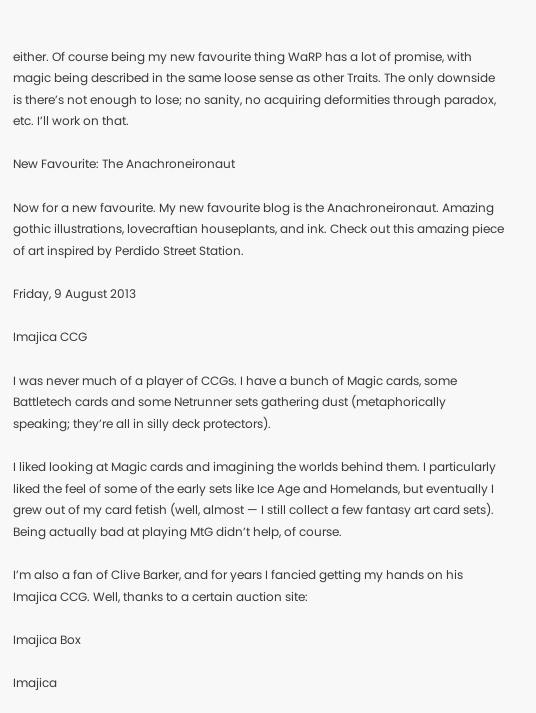either. Of course being my new favourite thing WaRP has a lot of promise, with magic being described in the same loose sense as other Traits. The only downside is there’s not enough to lose; no sanity, no acquiring deformities through paradox, etc. I’ll work on that.

New Favourite: The Anachroneironaut

Now for a new favourite. My new favourite blog is the Anachroneironaut. Amazing gothic illustrations, lovecraftian houseplants, and ink. Check out this amazing piece of art inspired by Perdido Street Station.

Friday, 9 August 2013

Imajica CCG

I was never much of a player of CCGs. I have a bunch of Magic cards, some Battletech cards and some Netrunner sets gathering dust (metaphorically speaking; they’re all in silly deck protectors).

I liked looking at Magic cards and imagining the worlds behind them. I particularly liked the feel of some of the early sets like Ice Age and Homelands, but eventually I grew out of my card fetish (well, almost — I still collect a few fantasy art card sets). Being actually bad at playing MtG didn’t help, of course.

I’m also a fan of Clive Barker, and for years I fancied getting my hands on his Imajica CCG. Well, thanks to a certain auction site:

Imajica Box

Imajica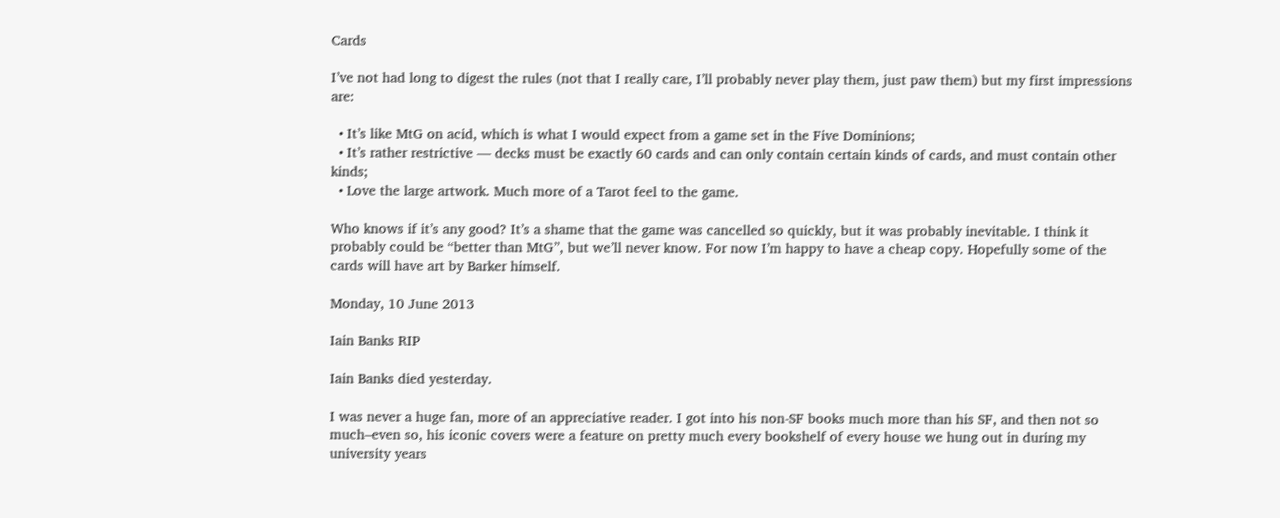Cards

I’ve not had long to digest the rules (not that I really care, I’ll probably never play them, just paw them) but my first impressions are:

  • It’s like MtG on acid, which is what I would expect from a game set in the Five Dominions;
  • It’s rather restrictive — decks must be exactly 60 cards and can only contain certain kinds of cards, and must contain other kinds;
  • Love the large artwork. Much more of a Tarot feel to the game.

Who knows if it’s any good? It’s a shame that the game was cancelled so quickly, but it was probably inevitable. I think it probably could be “better than MtG”, but we’ll never know. For now I’m happy to have a cheap copy. Hopefully some of the cards will have art by Barker himself.

Monday, 10 June 2013

Iain Banks RIP

Iain Banks died yesterday.

I was never a huge fan, more of an appreciative reader. I got into his non-SF books much more than his SF, and then not so much–even so, his iconic covers were a feature on pretty much every bookshelf of every house we hung out in during my university years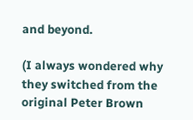and beyond.

(I always wondered why they switched from the original Peter Brown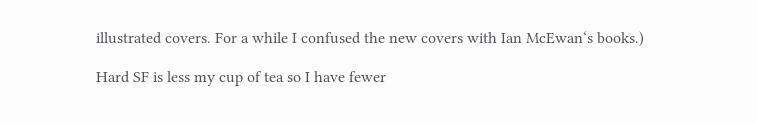illustrated covers. For a while I confused the new covers with Ian McEwan‘s books.)

Hard SF is less my cup of tea so I have fewer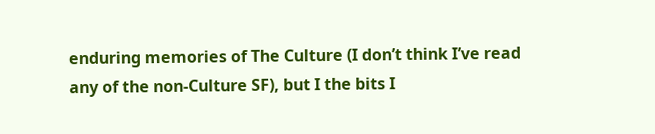enduring memories of The Culture (I don’t think I’ve read any of the non-Culture SF), but I the bits I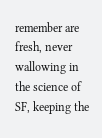remember are fresh, never wallowing in the science of SF, keeping the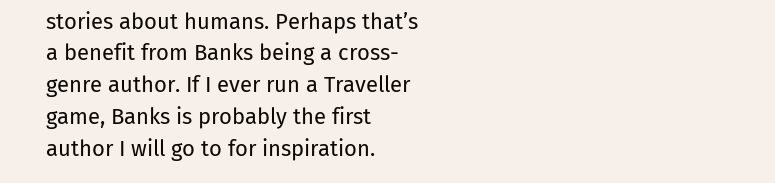stories about humans. Perhaps that’s a benefit from Banks being a cross-genre author. If I ever run a Traveller game, Banks is probably the first author I will go to for inspiration.